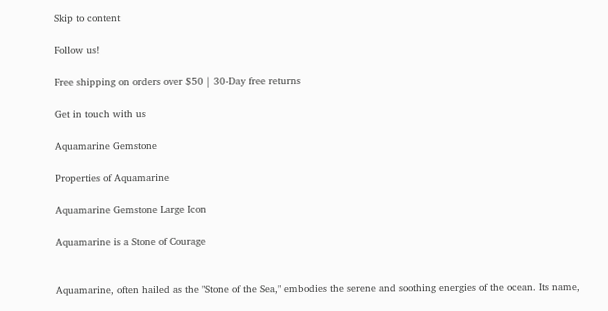Skip to content

Follow us!

Free shipping on orders over $50 | 30-Day free returns

Get in touch with us

Aquamarine Gemstone

Properties of Aquamarine

Aquamarine Gemstone Large Icon

Aquamarine is a Stone of Courage


Aquamarine, often hailed as the "Stone of the Sea," embodies the serene and soothing energies of the ocean. Its name,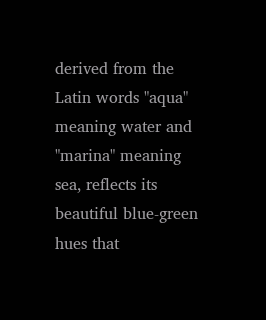derived from the Latin words "aqua" meaning water and "marina" meaning sea, reflects its beautiful blue-green hues that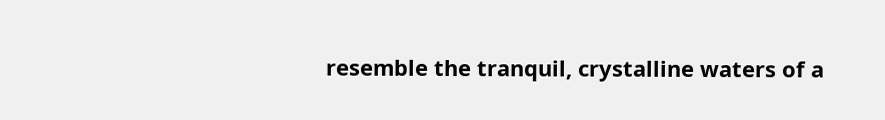resemble the tranquil, crystalline waters of a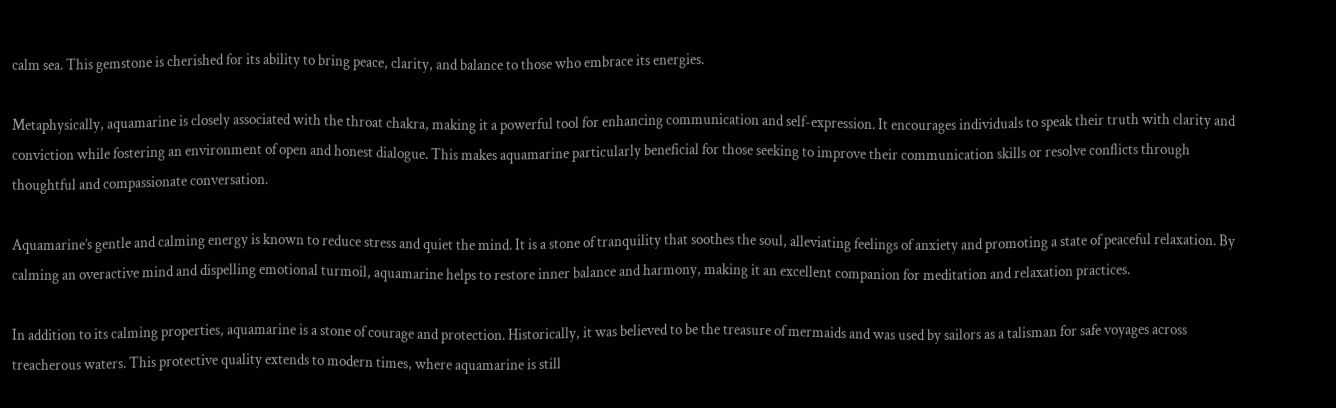calm sea. This gemstone is cherished for its ability to bring peace, clarity, and balance to those who embrace its energies.

Metaphysically, aquamarine is closely associated with the throat chakra, making it a powerful tool for enhancing communication and self-expression. It encourages individuals to speak their truth with clarity and conviction while fostering an environment of open and honest dialogue. This makes aquamarine particularly beneficial for those seeking to improve their communication skills or resolve conflicts through thoughtful and compassionate conversation.

Aquamarine’s gentle and calming energy is known to reduce stress and quiet the mind. It is a stone of tranquility that soothes the soul, alleviating feelings of anxiety and promoting a state of peaceful relaxation. By calming an overactive mind and dispelling emotional turmoil, aquamarine helps to restore inner balance and harmony, making it an excellent companion for meditation and relaxation practices.

In addition to its calming properties, aquamarine is a stone of courage and protection. Historically, it was believed to be the treasure of mermaids and was used by sailors as a talisman for safe voyages across treacherous waters. This protective quality extends to modern times, where aquamarine is still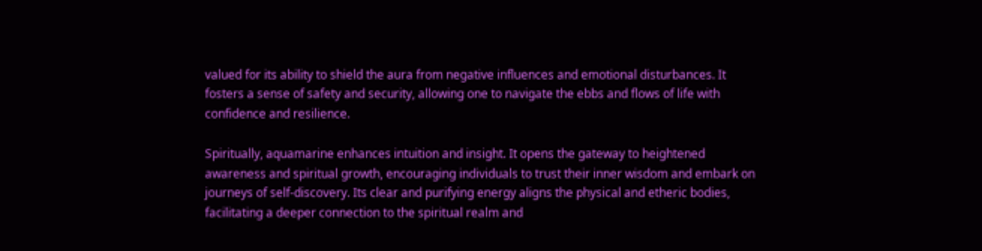valued for its ability to shield the aura from negative influences and emotional disturbances. It fosters a sense of safety and security, allowing one to navigate the ebbs and flows of life with confidence and resilience.

Spiritually, aquamarine enhances intuition and insight. It opens the gateway to heightened awareness and spiritual growth, encouraging individuals to trust their inner wisdom and embark on journeys of self-discovery. Its clear and purifying energy aligns the physical and etheric bodies, facilitating a deeper connection to the spiritual realm and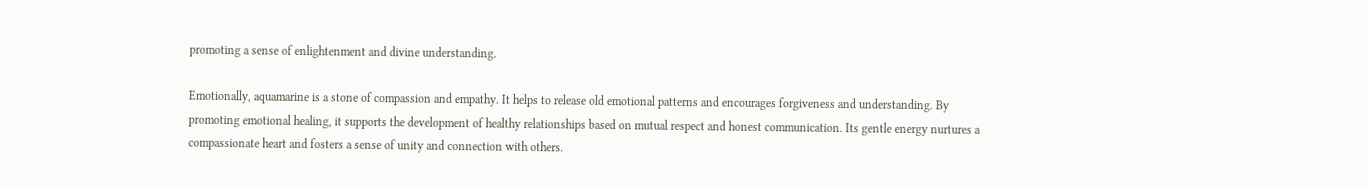promoting a sense of enlightenment and divine understanding.

Emotionally, aquamarine is a stone of compassion and empathy. It helps to release old emotional patterns and encourages forgiveness and understanding. By promoting emotional healing, it supports the development of healthy relationships based on mutual respect and honest communication. Its gentle energy nurtures a compassionate heart and fosters a sense of unity and connection with others.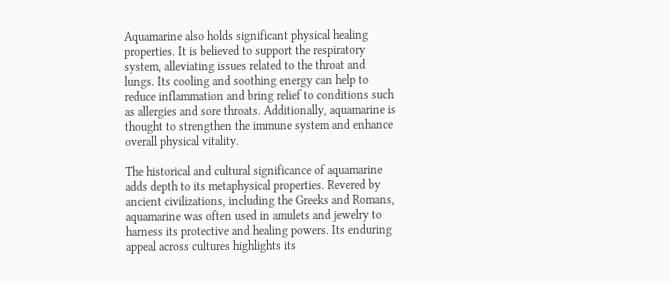Aquamarine also holds significant physical healing properties. It is believed to support the respiratory system, alleviating issues related to the throat and lungs. Its cooling and soothing energy can help to reduce inflammation and bring relief to conditions such as allergies and sore throats. Additionally, aquamarine is thought to strengthen the immune system and enhance overall physical vitality.

The historical and cultural significance of aquamarine adds depth to its metaphysical properties. Revered by ancient civilizations, including the Greeks and Romans, aquamarine was often used in amulets and jewelry to harness its protective and healing powers. Its enduring appeal across cultures highlights its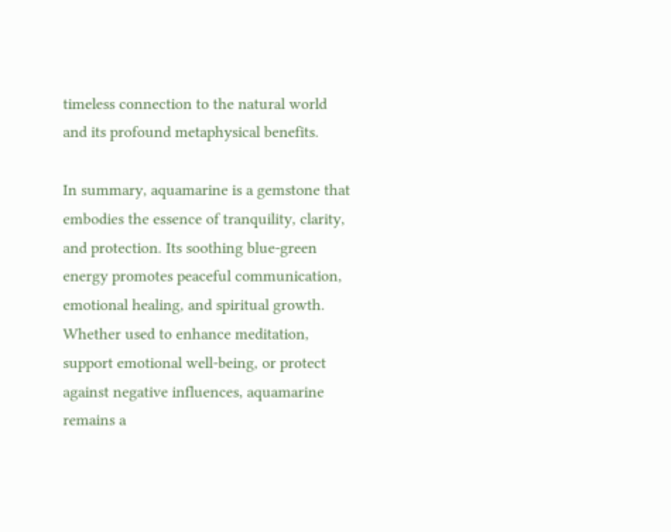timeless connection to the natural world and its profound metaphysical benefits.

In summary, aquamarine is a gemstone that embodies the essence of tranquility, clarity, and protection. Its soothing blue-green energy promotes peaceful communication, emotional healing, and spiritual growth. Whether used to enhance meditation, support emotional well-being, or protect against negative influences, aquamarine remains a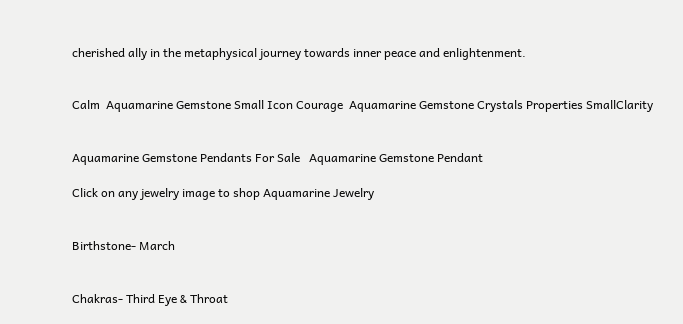cherished ally in the metaphysical journey towards inner peace and enlightenment.


Calm  Aquamarine Gemstone Small Icon Courage  Aquamarine Gemstone Crystals Properties SmallClarity


Aquamarine Gemstone Pendants For Sale   Aquamarine Gemstone Pendant

Click on any jewelry image to shop Aquamarine Jewelry


Birthstone- March


Chakras- Third Eye & Throat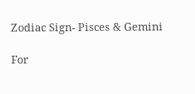Zodiac Sign- Pisces & Gemini

For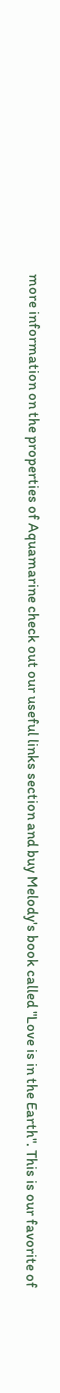more information on the properties of Aquamarine check out our useful links section and buy Melody's book called "Love is in the Earth". This is our favorite of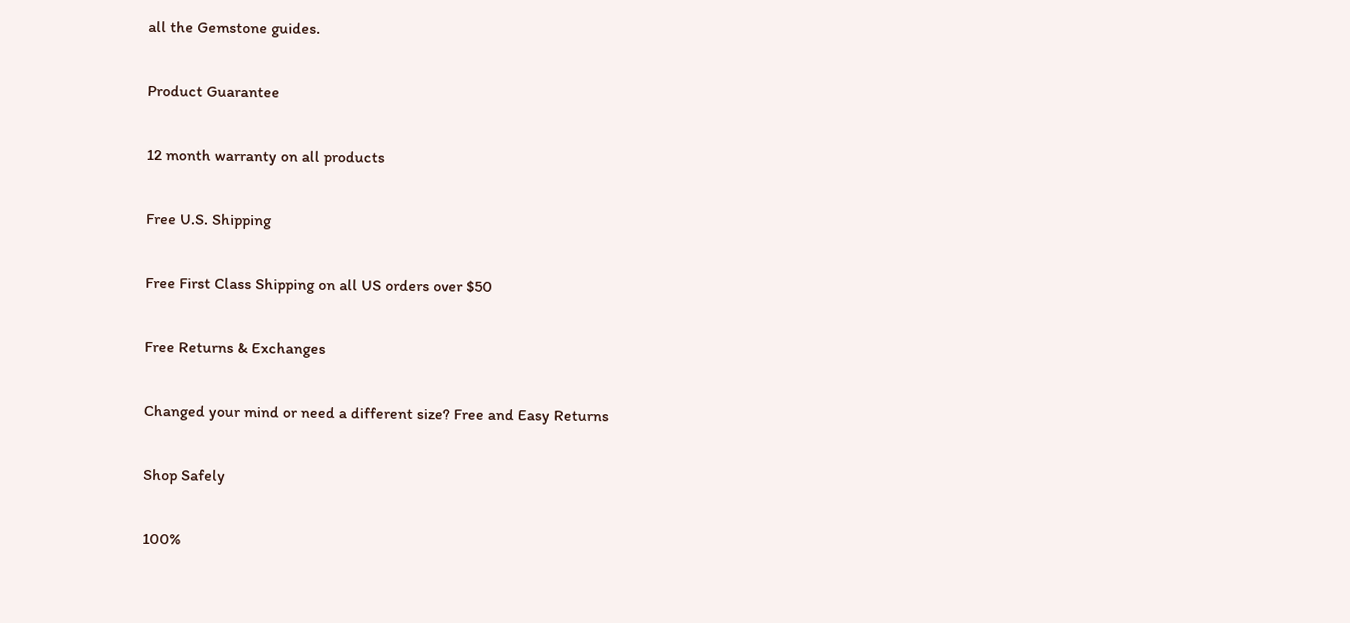all the Gemstone guides.

Product Guarantee

12 month warranty on all products

Free U.S. Shipping

Free First Class Shipping on all US orders over $50

Free Returns & Exchanges

Changed your mind or need a different size? Free and Easy Returns

Shop Safely

100%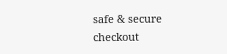safe & secure checkout